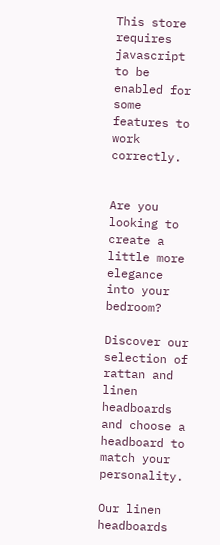This store requires javascript to be enabled for some features to work correctly.


Are you looking to create a little more elegance into your bedroom?

Discover our selection of rattan and linen headboards and choose a headboard to match your personality.

Our linen headboards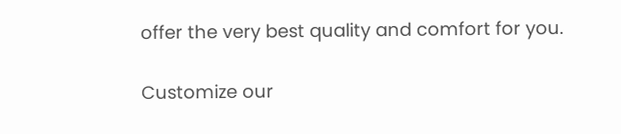offer the very best quality and comfort for you.

Customize our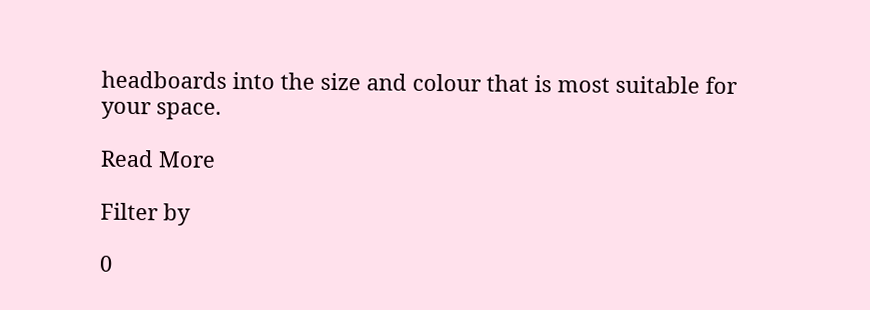headboards into the size and colour that is most suitable for your space.

Read More

Filter by

0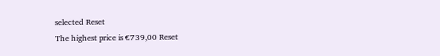selected Reset
The highest price is €739,00 Reset